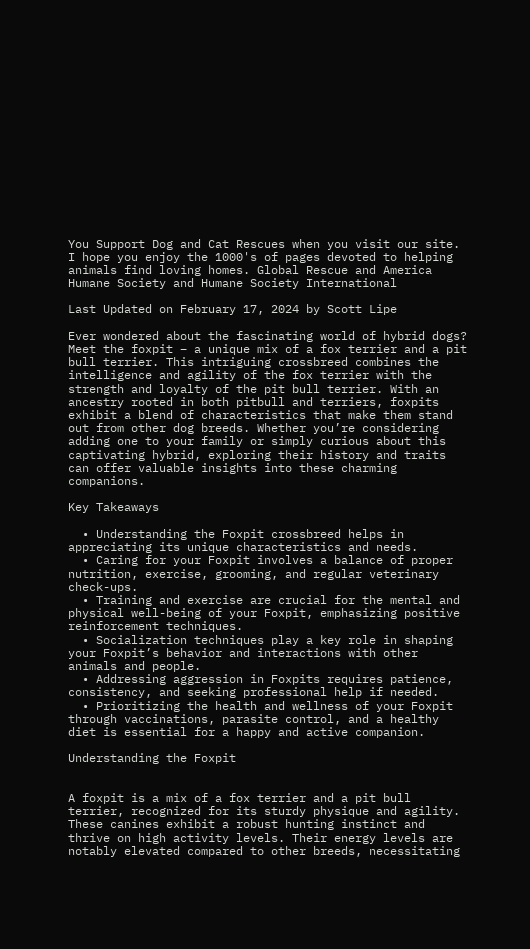You Support Dog and Cat Rescues when you visit our site. I hope you enjoy the 1000's of pages devoted to helping animals find loving homes. Global Rescue and America Humane Society and Humane Society International

Last Updated on February 17, 2024 by Scott Lipe

Ever wondered about the fascinating world of hybrid dogs? Meet the foxpit – a unique mix of a fox terrier and a pit bull terrier. This intriguing crossbreed combines the intelligence and agility of the fox terrier with the strength and loyalty of the pit bull terrier. With an ancestry rooted in both pitbull and terriers, foxpits exhibit a blend of characteristics that make them stand out from other dog breeds. Whether you’re considering adding one to your family or simply curious about this captivating hybrid, exploring their history and traits can offer valuable insights into these charming companions.

Key Takeaways

  • Understanding the Foxpit crossbreed helps in appreciating its unique characteristics and needs.
  • Caring for your Foxpit involves a balance of proper nutrition, exercise, grooming, and regular veterinary check-ups.
  • Training and exercise are crucial for the mental and physical well-being of your Foxpit, emphasizing positive reinforcement techniques.
  • Socialization techniques play a key role in shaping your Foxpit’s behavior and interactions with other animals and people.
  • Addressing aggression in Foxpits requires patience, consistency, and seeking professional help if needed.
  • Prioritizing the health and wellness of your Foxpit through vaccinations, parasite control, and a healthy diet is essential for a happy and active companion.

Understanding the Foxpit


A foxpit is a mix of a fox terrier and a pit bull terrier, recognized for its sturdy physique and agility. These canines exhibit a robust hunting instinct and thrive on high activity levels. Their energy levels are notably elevated compared to other breeds, necessitating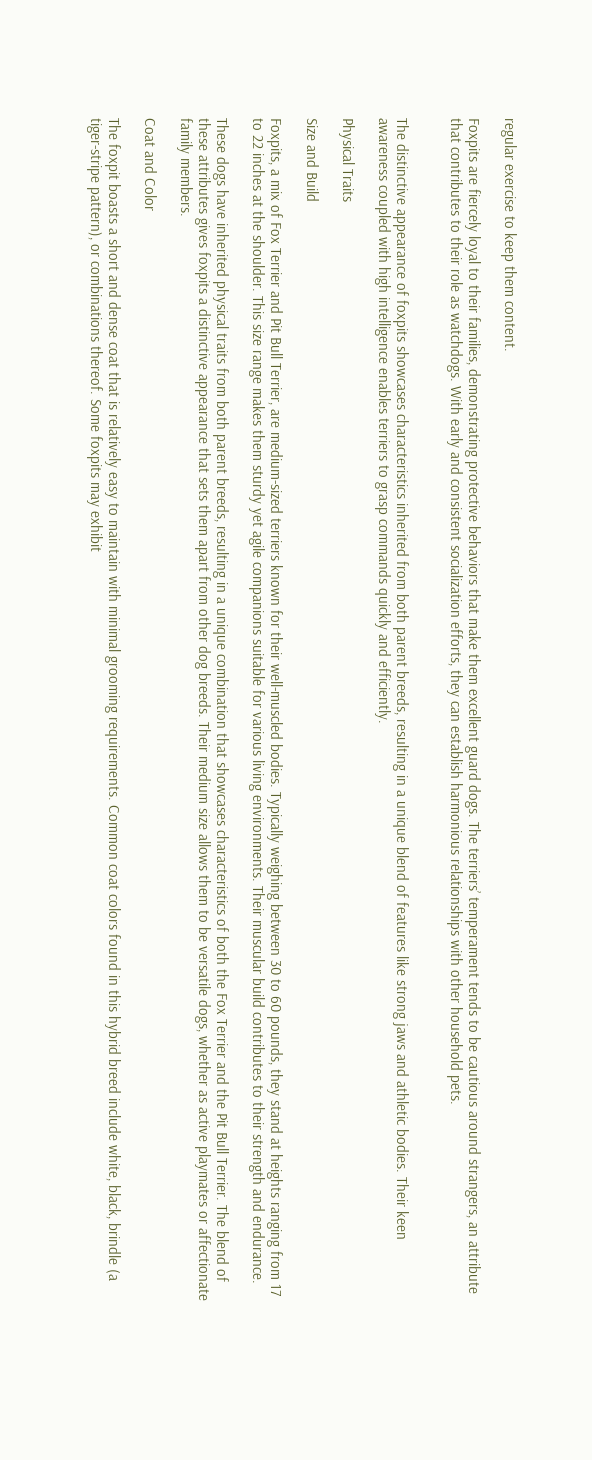regular exercise to keep them content.

Foxpits are fiercely loyal to their families, demonstrating protective behaviors that make them excellent guard dogs. The terriers’ temperament tends to be cautious around strangers, an attribute that contributes to their role as watchdogs. With early and consistent socialization efforts, they can establish harmonious relationships with other household pets.


The distinctive appearance of foxpits showcases characteristics inherited from both parent breeds, resulting in a unique blend of features like strong jaws and athletic bodies. Their keen awareness coupled with high intelligence enables terriers to grasp commands quickly and efficiently.

Physical Traits

Size and Build

Foxpits, a mix of Fox Terrier and Pit Bull Terrier, are medium-sized terriers known for their well-muscled bodies. Typically weighing between 30 to 60 pounds, they stand at heights ranging from 17 to 22 inches at the shoulder. This size range makes them sturdy yet agile companions suitable for various living environments. Their muscular build contributes to their strength and endurance.

These dogs have inherited physical traits from both parent breeds, resulting in a unique combination that showcases characteristics of both the Fox Terrier and the Pit Bull Terrier. The blend of these attributes gives foxpits a distinctive appearance that sets them apart from other dog breeds. Their medium size allows them to be versatile dogs, whether as active playmates or affectionate family members.

Coat and Color

The foxpit boasts a short and dense coat that is relatively easy to maintain with minimal grooming requirements. Common coat colors found in this hybrid breed include white, black, brindle (a tiger-stripe pattern), or combinations thereof. Some foxpits may exhibit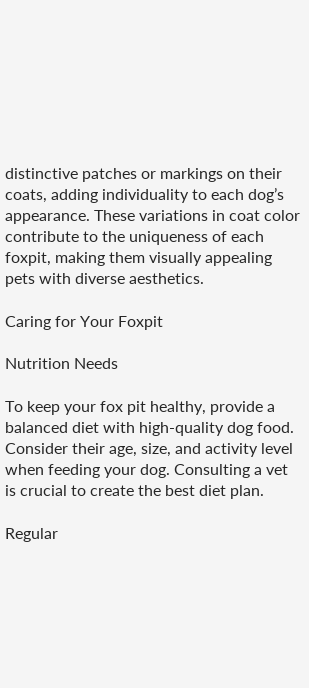distinctive patches or markings on their coats, adding individuality to each dog’s appearance. These variations in coat color contribute to the uniqueness of each foxpit, making them visually appealing pets with diverse aesthetics.

Caring for Your Foxpit

Nutrition Needs

To keep your fox pit healthy, provide a balanced diet with high-quality dog food. Consider their age, size, and activity level when feeding your dog. Consulting a vet is crucial to create the best diet plan.

Regular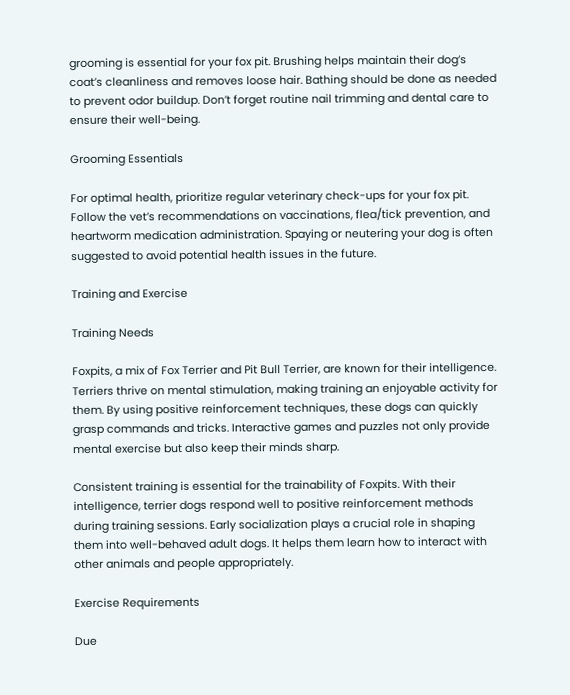grooming is essential for your fox pit. Brushing helps maintain their dog’s coat’s cleanliness and removes loose hair. Bathing should be done as needed to prevent odor buildup. Don’t forget routine nail trimming and dental care to ensure their well-being.

Grooming Essentials

For optimal health, prioritize regular veterinary check-ups for your fox pit. Follow the vet’s recommendations on vaccinations, flea/tick prevention, and heartworm medication administration. Spaying or neutering your dog is often suggested to avoid potential health issues in the future.

Training and Exercise

Training Needs

Foxpits, a mix of Fox Terrier and Pit Bull Terrier, are known for their intelligence. Terriers thrive on mental stimulation, making training an enjoyable activity for them. By using positive reinforcement techniques, these dogs can quickly grasp commands and tricks. Interactive games and puzzles not only provide mental exercise but also keep their minds sharp.

Consistent training is essential for the trainability of Foxpits. With their intelligence, terrier dogs respond well to positive reinforcement methods during training sessions. Early socialization plays a crucial role in shaping them into well-behaved adult dogs. It helps them learn how to interact with other animals and people appropriately.

Exercise Requirements

Due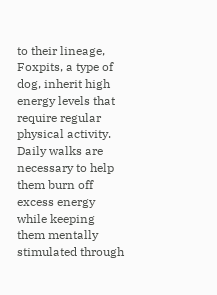to their lineage, Foxpits, a type of dog, inherit high energy levels that require regular physical activity. Daily walks are necessary to help them burn off excess energy while keeping them mentally stimulated through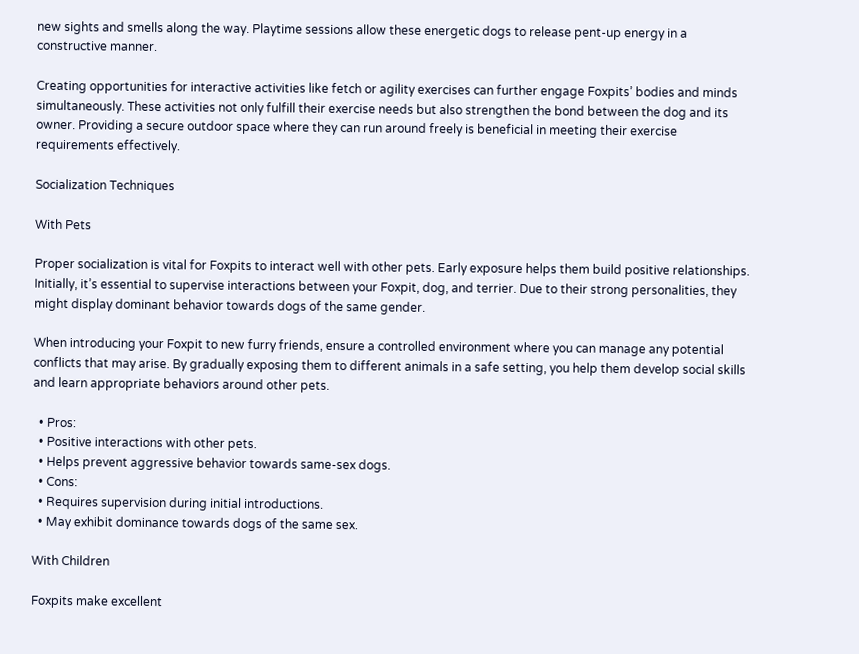new sights and smells along the way. Playtime sessions allow these energetic dogs to release pent-up energy in a constructive manner.

Creating opportunities for interactive activities like fetch or agility exercises can further engage Foxpits’ bodies and minds simultaneously. These activities not only fulfill their exercise needs but also strengthen the bond between the dog and its owner. Providing a secure outdoor space where they can run around freely is beneficial in meeting their exercise requirements effectively.

Socialization Techniques

With Pets

Proper socialization is vital for Foxpits to interact well with other pets. Early exposure helps them build positive relationships. Initially, it’s essential to supervise interactions between your Foxpit, dog, and terrier. Due to their strong personalities, they might display dominant behavior towards dogs of the same gender.

When introducing your Foxpit to new furry friends, ensure a controlled environment where you can manage any potential conflicts that may arise. By gradually exposing them to different animals in a safe setting, you help them develop social skills and learn appropriate behaviors around other pets.

  • Pros:
  • Positive interactions with other pets.
  • Helps prevent aggressive behavior towards same-sex dogs.
  • Cons:
  • Requires supervision during initial introductions.
  • May exhibit dominance towards dogs of the same sex.

With Children

Foxpits make excellent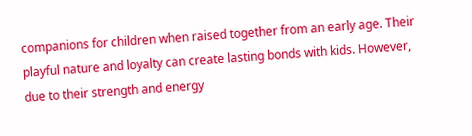companions for children when raised together from an early age. Their playful nature and loyalty can create lasting bonds with kids. However, due to their strength and energy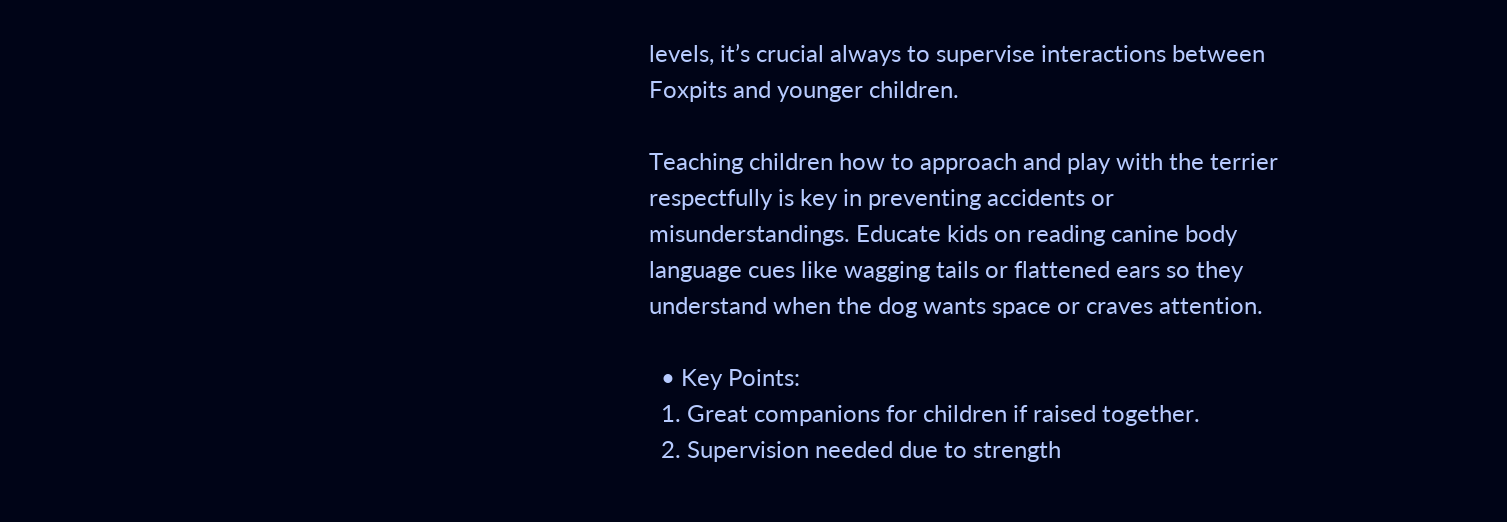levels, it’s crucial always to supervise interactions between Foxpits and younger children.

Teaching children how to approach and play with the terrier respectfully is key in preventing accidents or misunderstandings. Educate kids on reading canine body language cues like wagging tails or flattened ears so they understand when the dog wants space or craves attention.

  • Key Points:
  1. Great companions for children if raised together.
  2. Supervision needed due to strength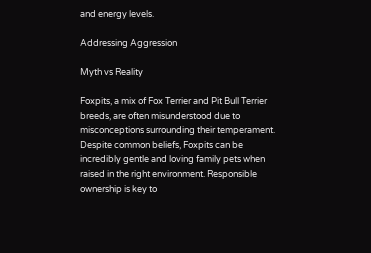and energy levels.

Addressing Aggression

Myth vs Reality

Foxpits, a mix of Fox Terrier and Pit Bull Terrier breeds, are often misunderstood due to misconceptions surrounding their temperament. Despite common beliefs, Foxpits can be incredibly gentle and loving family pets when raised in the right environment. Responsible ownership is key to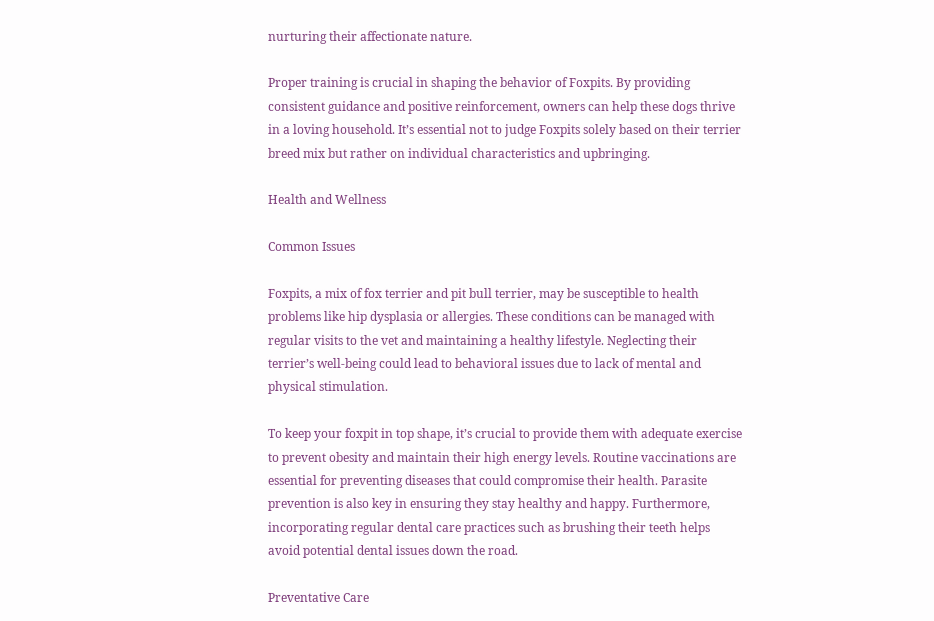nurturing their affectionate nature.

Proper training is crucial in shaping the behavior of Foxpits. By providing consistent guidance and positive reinforcement, owners can help these dogs thrive in a loving household. It’s essential not to judge Foxpits solely based on their terrier breed mix but rather on individual characteristics and upbringing.

Health and Wellness

Common Issues

Foxpits, a mix of fox terrier and pit bull terrier, may be susceptible to health problems like hip dysplasia or allergies. These conditions can be managed with regular visits to the vet and maintaining a healthy lifestyle. Neglecting their terrier’s well-being could lead to behavioral issues due to lack of mental and physical stimulation.

To keep your foxpit in top shape, it’s crucial to provide them with adequate exercise to prevent obesity and maintain their high energy levels. Routine vaccinations are essential for preventing diseases that could compromise their health. Parasite prevention is also key in ensuring they stay healthy and happy. Furthermore, incorporating regular dental care practices such as brushing their teeth helps avoid potential dental issues down the road.

Preventative Care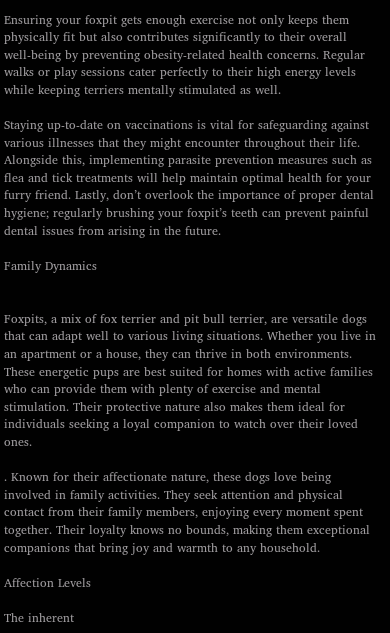Ensuring your foxpit gets enough exercise not only keeps them physically fit but also contributes significantly to their overall well-being by preventing obesity-related health concerns. Regular walks or play sessions cater perfectly to their high energy levels while keeping terriers mentally stimulated as well.

Staying up-to-date on vaccinations is vital for safeguarding against various illnesses that they might encounter throughout their life. Alongside this, implementing parasite prevention measures such as flea and tick treatments will help maintain optimal health for your furry friend. Lastly, don’t overlook the importance of proper dental hygiene; regularly brushing your foxpit’s teeth can prevent painful dental issues from arising in the future.

Family Dynamics


Foxpits, a mix of fox terrier and pit bull terrier, are versatile dogs that can adapt well to various living situations. Whether you live in an apartment or a house, they can thrive in both environments. These energetic pups are best suited for homes with active families who can provide them with plenty of exercise and mental stimulation. Their protective nature also makes them ideal for individuals seeking a loyal companion to watch over their loved ones.

. Known for their affectionate nature, these dogs love being involved in family activities. They seek attention and physical contact from their family members, enjoying every moment spent together. Their loyalty knows no bounds, making them exceptional companions that bring joy and warmth to any household.

Affection Levels

The inherent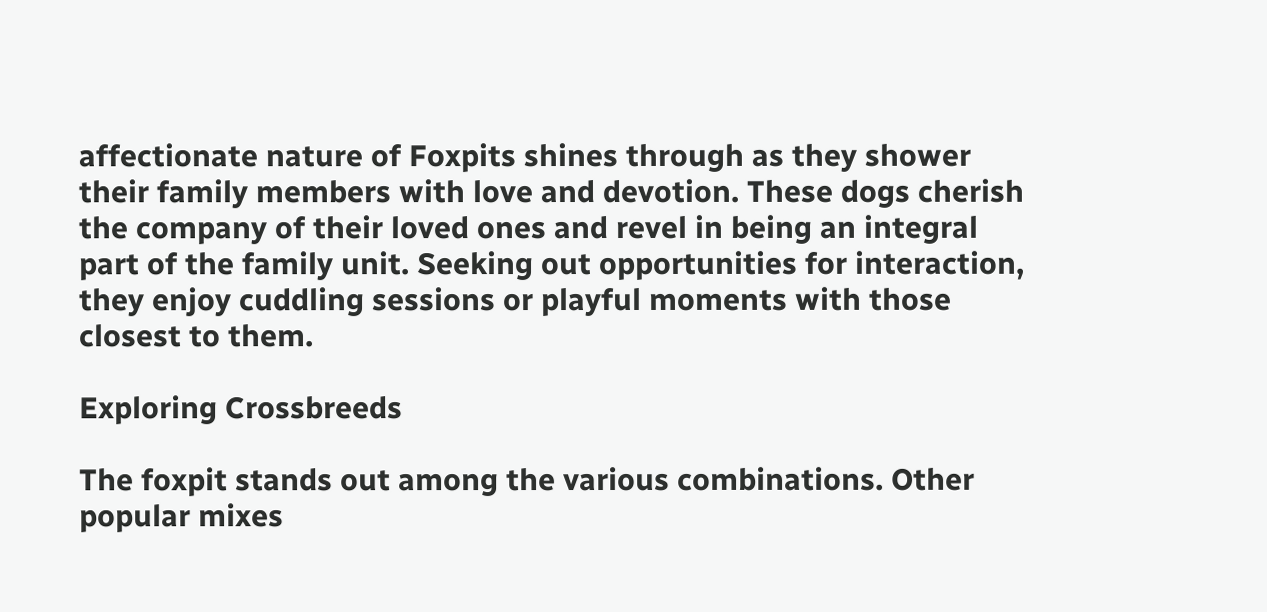affectionate nature of Foxpits shines through as they shower their family members with love and devotion. These dogs cherish the company of their loved ones and revel in being an integral part of the family unit. Seeking out opportunities for interaction, they enjoy cuddling sessions or playful moments with those closest to them.

Exploring Crossbreeds

The foxpit stands out among the various combinations. Other popular mixes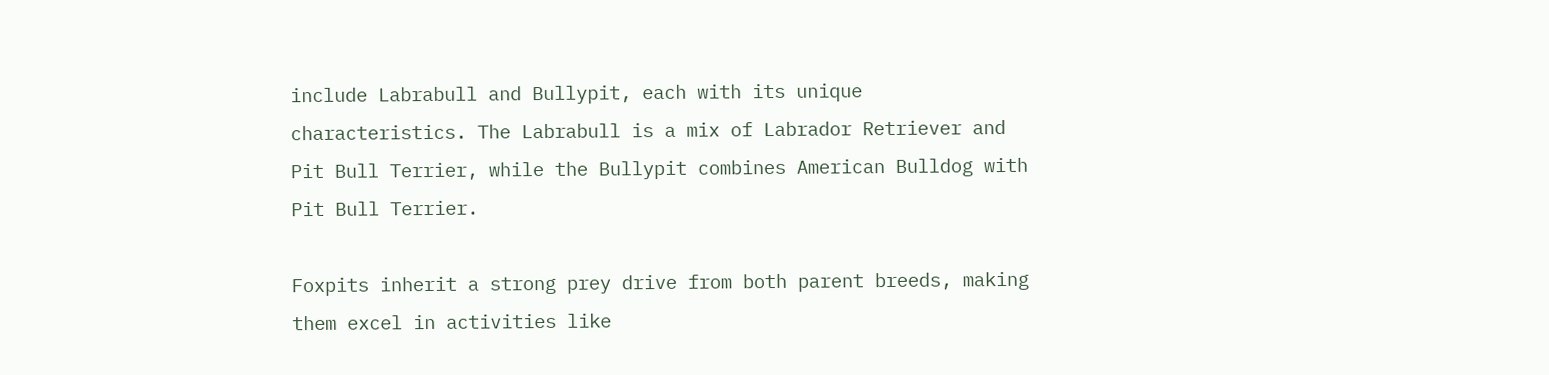include Labrabull and Bullypit, each with its unique characteristics. The Labrabull is a mix of Labrador Retriever and Pit Bull Terrier, while the Bullypit combines American Bulldog with Pit Bull Terrier.

Foxpits inherit a strong prey drive from both parent breeds, making them excel in activities like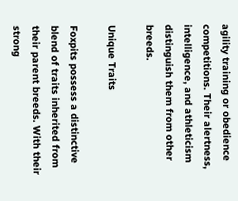agility training or obedience competitions. Their alertness, intelligence, and athleticism distinguish them from other breeds.

Unique Traits

Foxpits possess a distinctive blend of traits inherited from their parent breeds. With their strong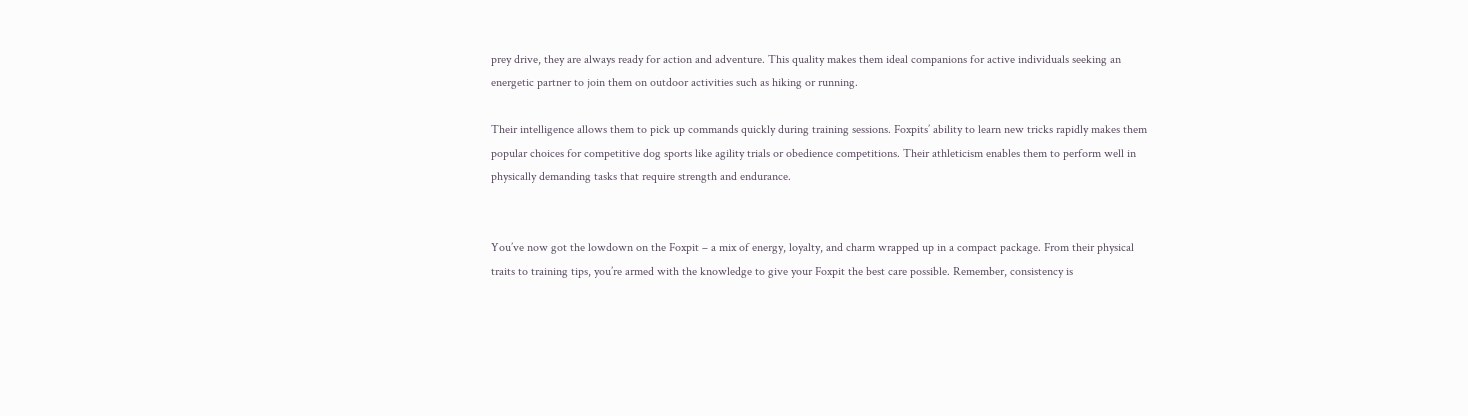prey drive, they are always ready for action and adventure. This quality makes them ideal companions for active individuals seeking an energetic partner to join them on outdoor activities such as hiking or running.

Their intelligence allows them to pick up commands quickly during training sessions. Foxpits’ ability to learn new tricks rapidly makes them popular choices for competitive dog sports like agility trials or obedience competitions. Their athleticism enables them to perform well in physically demanding tasks that require strength and endurance.


You’ve now got the lowdown on the Foxpit – a mix of energy, loyalty, and charm wrapped up in a compact package. From their physical traits to training tips, you’re armed with the knowledge to give your Foxpit the best care possible. Remember, consistency is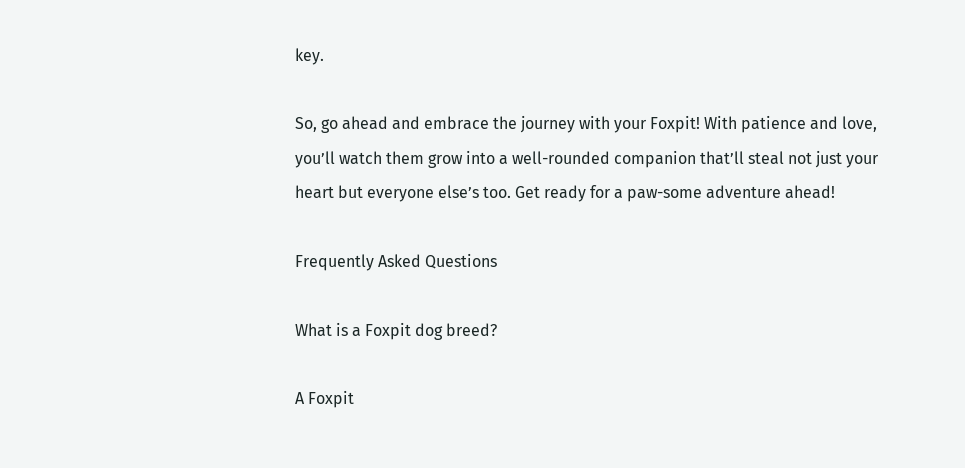key.

So, go ahead and embrace the journey with your Foxpit! With patience and love, you’ll watch them grow into a well-rounded companion that’ll steal not just your heart but everyone else’s too. Get ready for a paw-some adventure ahead!

Frequently Asked Questions

What is a Foxpit dog breed?

A Foxpit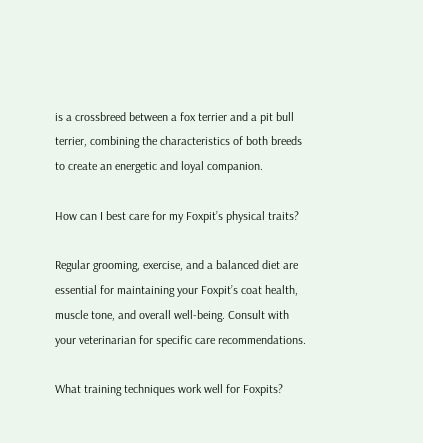is a crossbreed between a fox terrier and a pit bull terrier, combining the characteristics of both breeds to create an energetic and loyal companion.

How can I best care for my Foxpit’s physical traits?

Regular grooming, exercise, and a balanced diet are essential for maintaining your Foxpit’s coat health, muscle tone, and overall well-being. Consult with your veterinarian for specific care recommendations.

What training techniques work well for Foxpits?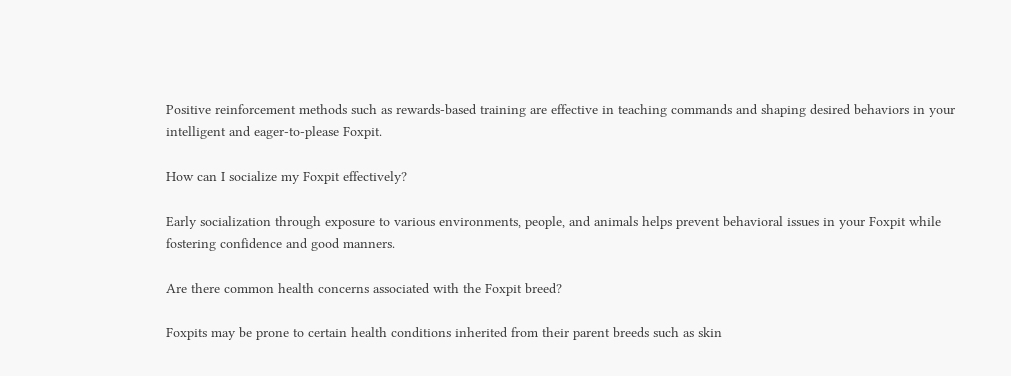Positive reinforcement methods such as rewards-based training are effective in teaching commands and shaping desired behaviors in your intelligent and eager-to-please Foxpit.

How can I socialize my Foxpit effectively?

Early socialization through exposure to various environments, people, and animals helps prevent behavioral issues in your Foxpit while fostering confidence and good manners.

Are there common health concerns associated with the Foxpit breed?

Foxpits may be prone to certain health conditions inherited from their parent breeds such as skin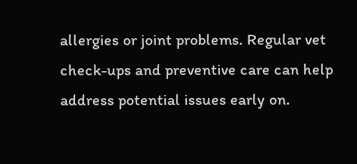allergies or joint problems. Regular vet check-ups and preventive care can help address potential issues early on.